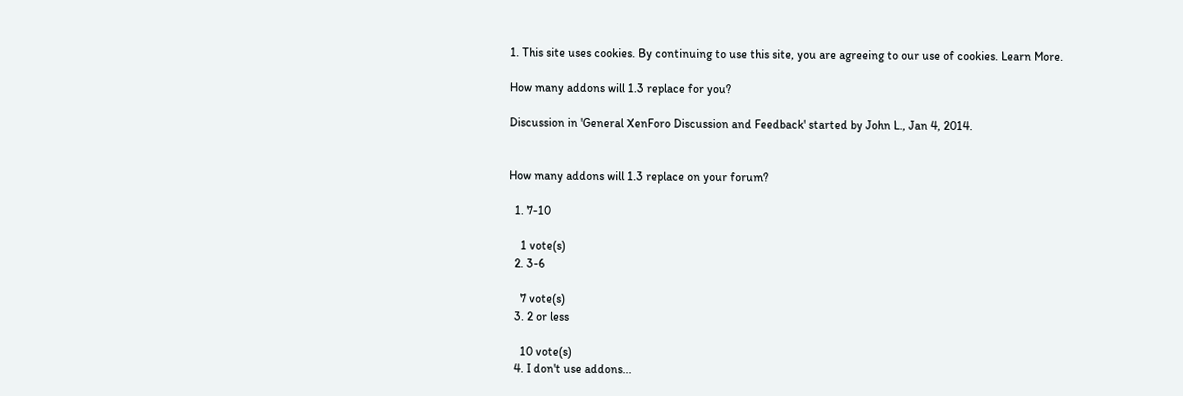1. This site uses cookies. By continuing to use this site, you are agreeing to our use of cookies. Learn More.

How many addons will 1.3 replace for you?

Discussion in 'General XenForo Discussion and Feedback' started by John L., Jan 4, 2014.


How many addons will 1.3 replace on your forum?

  1. 7-10

    1 vote(s)
  2. 3-6

    7 vote(s)
  3. 2 or less

    10 vote(s)
  4. I don't use addons...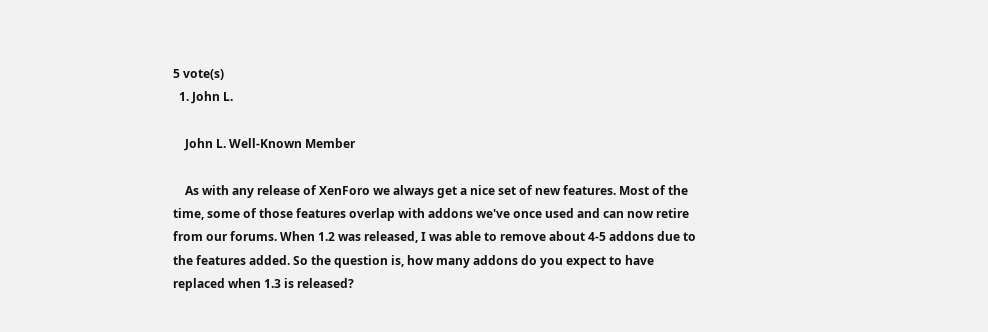5 vote(s)
  1. John L.

    John L. Well-Known Member

    As with any release of XenForo we always get a nice set of new features. Most of the time, some of those features overlap with addons we've once used and can now retire from our forums. When 1.2 was released, I was able to remove about 4-5 addons due to the features added. So the question is, how many addons do you expect to have replaced when 1.3 is released?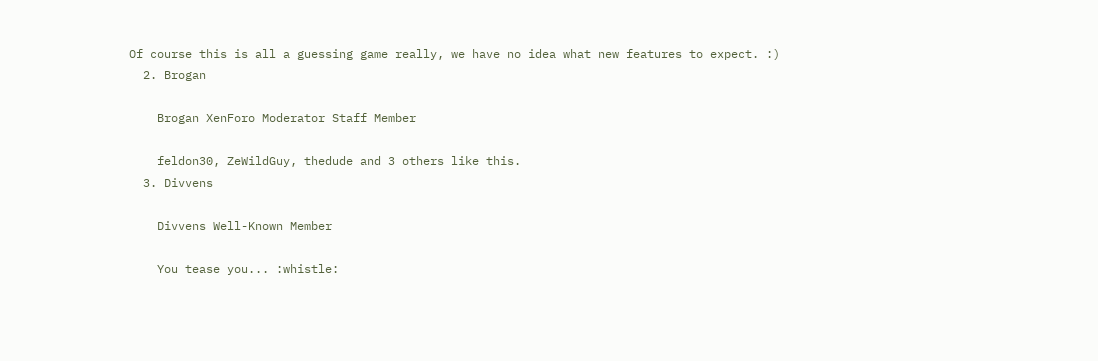Of course this is all a guessing game really, we have no idea what new features to expect. :)
  2. Brogan

    Brogan XenForo Moderator Staff Member

    feldon30, ZeWildGuy, thedude and 3 others like this.
  3. Divvens

    Divvens Well-Known Member

    You tease you... :whistle: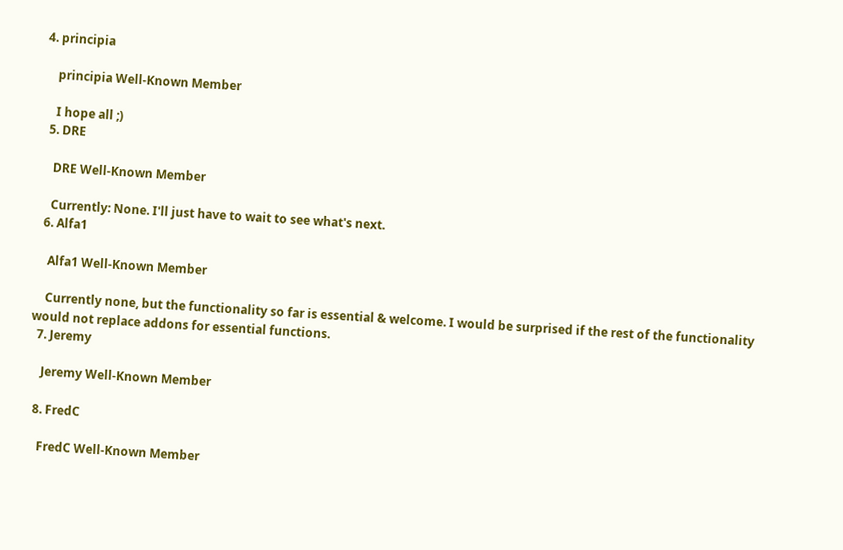4. principia

    principia Well-Known Member

    I hope all ;)
  5. DRE

    DRE Well-Known Member

    Currently: None. I'll just have to wait to see what's next.
  6. Alfa1

    Alfa1 Well-Known Member

    Currently none, but the functionality so far is essential & welcome. I would be surprised if the rest of the functionality would not replace addons for essential functions.
  7. Jeremy

    Jeremy Well-Known Member

  8. FredC

    FredC Well-Known Member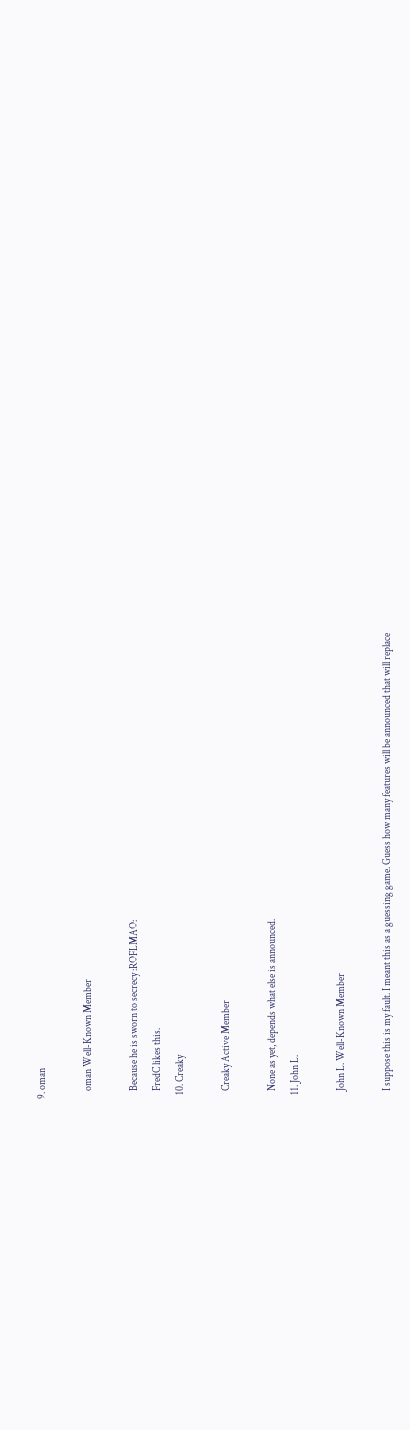9. oman

    oman Well-Known Member

    Because he is sworn to secrecy :ROFLMAO:
    FredC likes this.
  10. Creaky

    Creaky Active Member

    None as yet, depends what else is announced.
  11. John L.

    John L. Well-Known Member

    I suppose this is my fault. I meant this as a guessing game. Guess how many features will be announced that will replace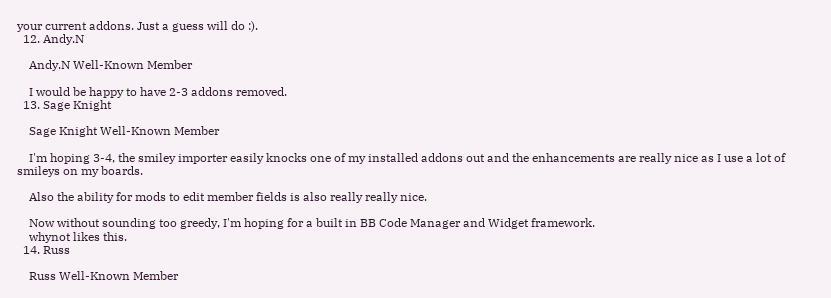your current addons. Just a guess will do :).
  12. Andy.N

    Andy.N Well-Known Member

    I would be happy to have 2-3 addons removed.
  13. Sage Knight

    Sage Knight Well-Known Member

    I'm hoping 3-4, the smiley importer easily knocks one of my installed addons out and the enhancements are really nice as I use a lot of smileys on my boards.

    Also the ability for mods to edit member fields is also really really nice.

    Now without sounding too greedy, I'm hoping for a built in BB Code Manager and Widget framework.
    whynot likes this.
  14. Russ

    Russ Well-Known Member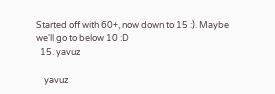Started off with 60+, now down to 15 :). Maybe we'll go to below 10 :D
  15. yavuz

    yavuz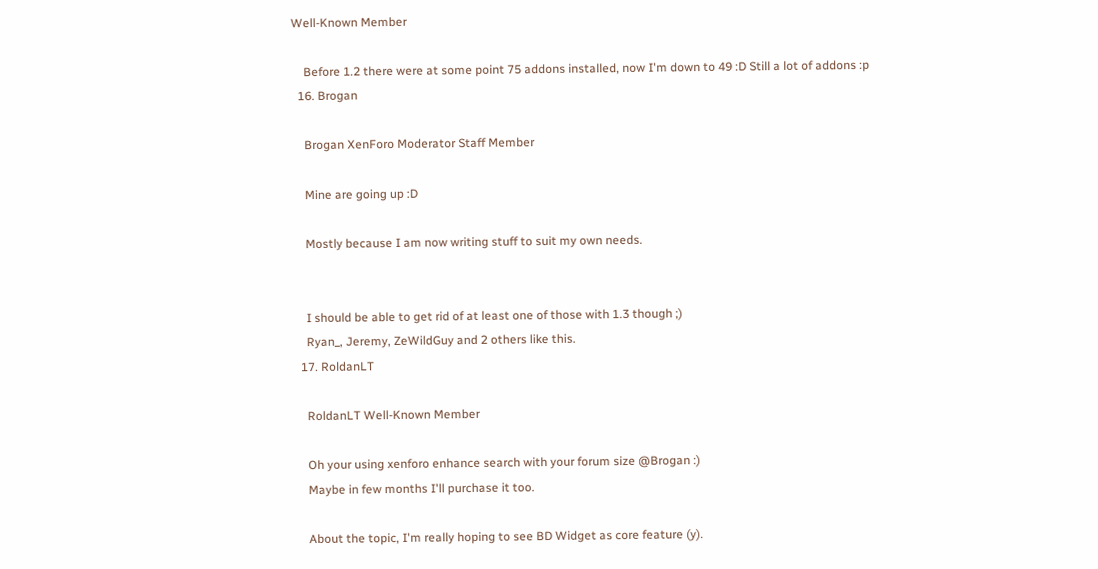Well-Known Member

    Before 1.2 there were at some point 75 addons installed, now I'm down to 49 :D Still a lot of addons :p
  16. Brogan

    Brogan XenForo Moderator Staff Member

    Mine are going up :D

    Mostly because I am now writing stuff to suit my own needs.


    I should be able to get rid of at least one of those with 1.3 though ;)
    Ryan_, Jeremy, ZeWildGuy and 2 others like this.
  17. RoldanLT

    RoldanLT Well-Known Member

    Oh your using xenforo enhance search with your forum size @Brogan :)
    Maybe in few months I'll purchase it too.

    About the topic, I'm really hoping to see BD Widget as core feature (y).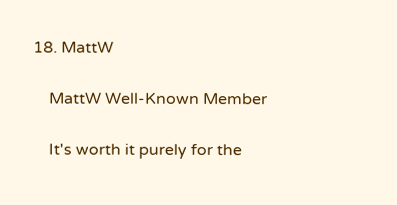18. MattW

    MattW Well-Known Member

    It's worth it purely for the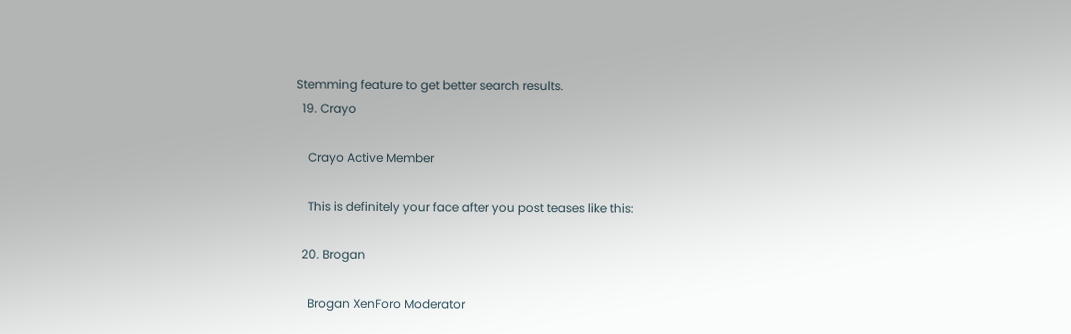Stemming feature to get better search results.
  19. Crayo

    Crayo Active Member

    This is definitely your face after you post teases like this:

  20. Brogan

    Brogan XenForo Moderator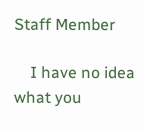Staff Member

    I have no idea what you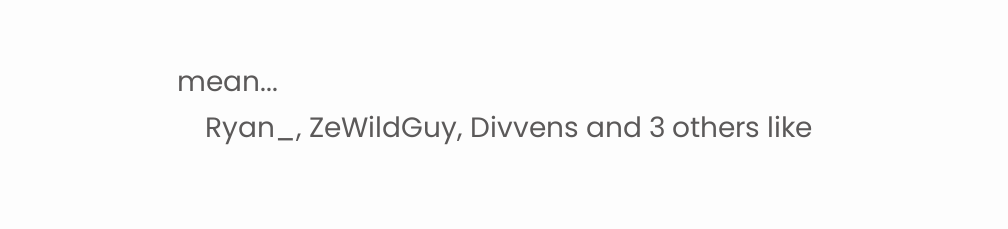mean...
    Ryan_, ZeWildGuy, Divvens and 3 others like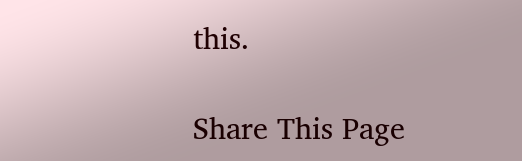this.

Share This Page